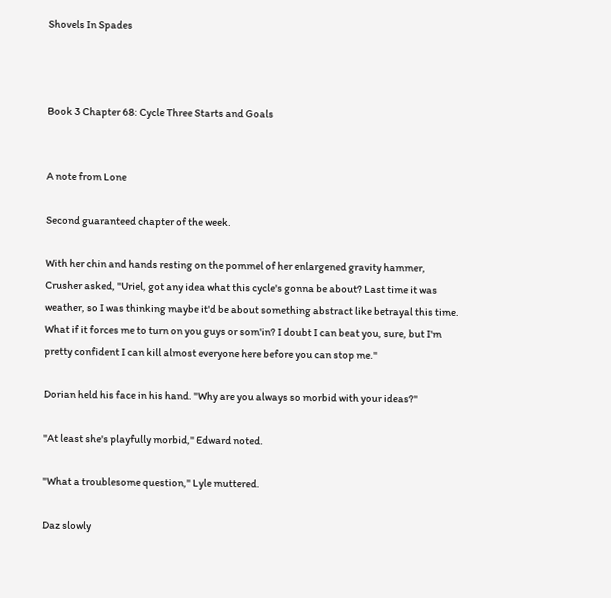Shovels In Spades



Book 3 Chapter 68: Cycle Three Starts and Goals


A note from Lone

Second guaranteed chapter of the week.

With her chin and hands resting on the pommel of her enlargened gravity hammer, Crusher asked, "Uriel, got any idea what this cycle's gonna be about? Last time it was weather, so I was thinking maybe it'd be about something abstract like betrayal this time. What if it forces me to turn on you guys or som'in? I doubt I can beat you, sure, but I'm pretty confident I can kill almost everyone here before you can stop me."

Dorian held his face in his hand. "Why are you always so morbid with your ideas?"

"At least she's playfully morbid," Edward noted.

"What a troublesome question," Lyle muttered.

Daz slowly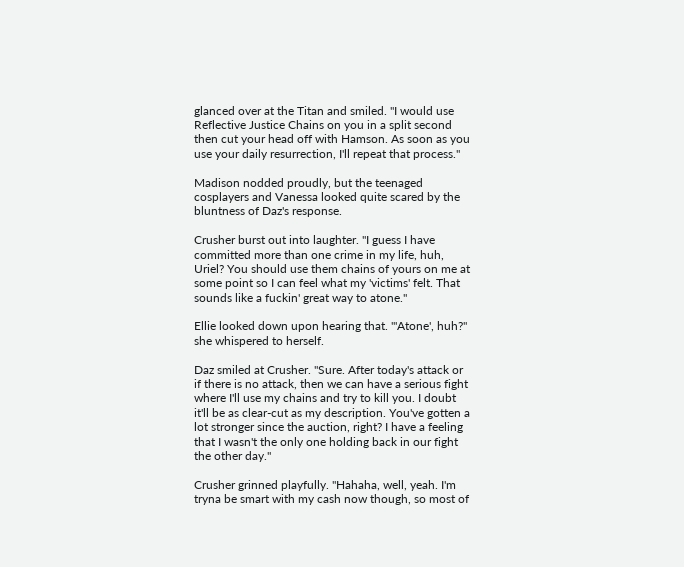glanced over at the Titan and smiled. "I would use Reflective Justice Chains on you in a split second then cut your head off with Hamson. As soon as you use your daily resurrection, I'll repeat that process."

Madison nodded proudly, but the teenaged cosplayers and Vanessa looked quite scared by the bluntness of Daz's response.

Crusher burst out into laughter. "I guess I have committed more than one crime in my life, huh, Uriel? You should use them chains of yours on me at some point so I can feel what my 'victims' felt. That sounds like a fuckin' great way to atone."

Ellie looked down upon hearing that. "'Atone', huh?" she whispered to herself.

Daz smiled at Crusher. "Sure. After today's attack or if there is no attack, then we can have a serious fight where I'll use my chains and try to kill you. I doubt it'll be as clear-cut as my description. You've gotten a lot stronger since the auction, right? I have a feeling that I wasn't the only one holding back in our fight the other day."

Crusher grinned playfully. "Hahaha, well, yeah. I'm tryna be smart with my cash now though, so most of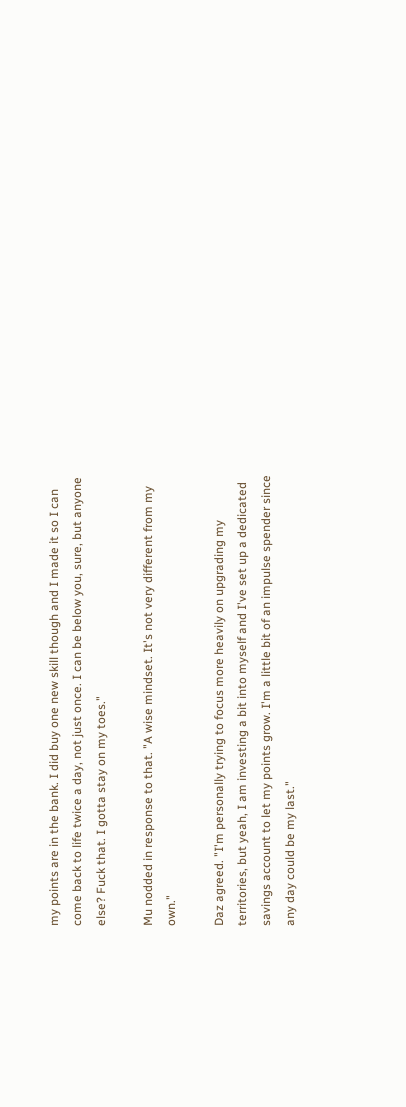my points are in the bank. I did buy one new skill though and I made it so I can come back to life twice a day, not just once. I can be below you, sure, but anyone else? Fuck that. I gotta stay on my toes."

Mu nodded in response to that. "A wise mindset. It's not very different from my own."

Daz agreed. "I'm personally trying to focus more heavily on upgrading my territories, but yeah, I am investing a bit into myself and I've set up a dedicated savings account to let my points grow. I'm a little bit of an impulse spender since any day could be my last."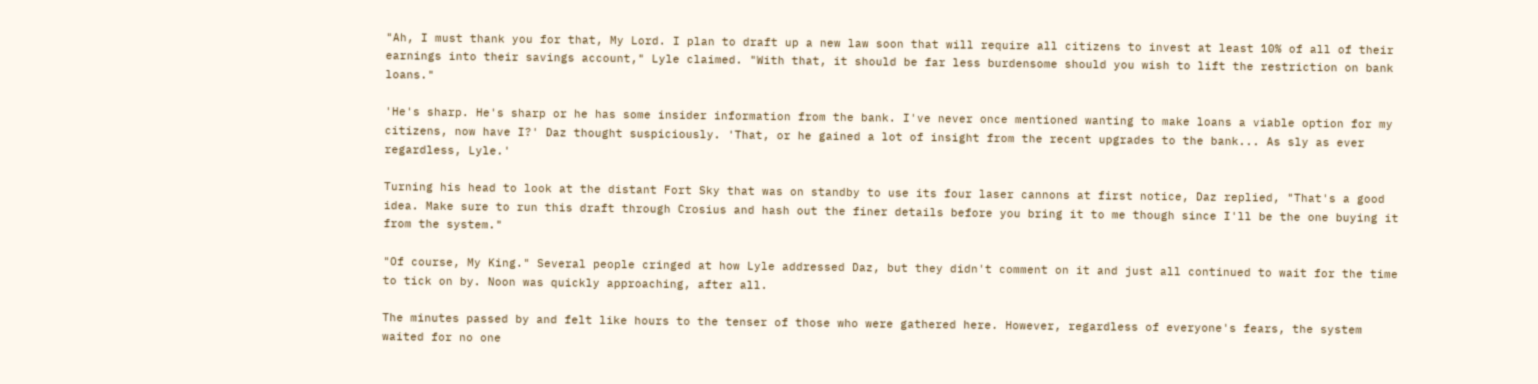"Ah, I must thank you for that, My Lord. I plan to draft up a new law soon that will require all citizens to invest at least 10% of all of their earnings into their savings account," Lyle claimed. "With that, it should be far less burdensome should you wish to lift the restriction on bank loans."

'He's sharp. He's sharp or he has some insider information from the bank. I've never once mentioned wanting to make loans a viable option for my citizens, now have I?' Daz thought suspiciously. 'That, or he gained a lot of insight from the recent upgrades to the bank... As sly as ever regardless, Lyle.'

Turning his head to look at the distant Fort Sky that was on standby to use its four laser cannons at first notice, Daz replied, "That's a good idea. Make sure to run this draft through Crosius and hash out the finer details before you bring it to me though since I'll be the one buying it from the system."

"Of course, My King." Several people cringed at how Lyle addressed Daz, but they didn't comment on it and just all continued to wait for the time to tick on by. Noon was quickly approaching, after all.

The minutes passed by and felt like hours to the tenser of those who were gathered here. However, regardless of everyone's fears, the system waited for no one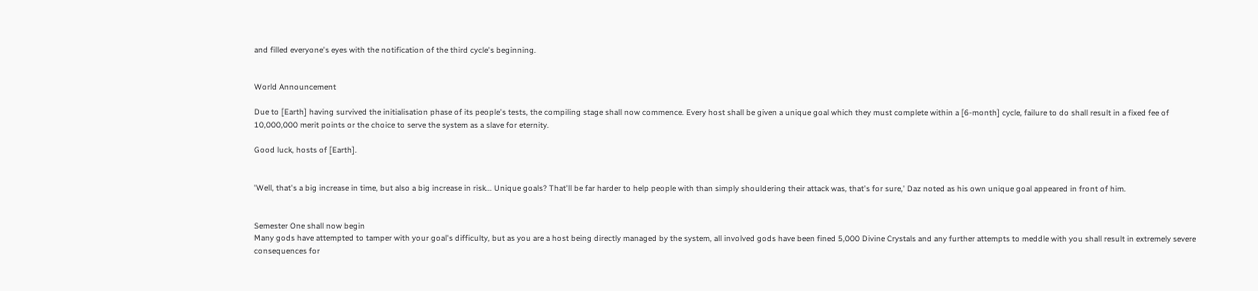and filled everyone's eyes with the notification of the third cycle's beginning.


World Announcement

Due to [Earth] having survived the initialisation phase of its people's tests, the compiling stage shall now commence. Every host shall be given a unique goal which they must complete within a [6-month] cycle, failure to do shall result in a fixed fee of 10,000,000 merit points or the choice to serve the system as a slave for eternity.

Good luck, hosts of [Earth].


'Well, that's a big increase in time, but also a big increase in risk... Unique goals? That'll be far harder to help people with than simply shouldering their attack was, that's for sure,' Daz noted as his own unique goal appeared in front of him.


Semester One shall now begin
Many gods have attempted to tamper with your goal's difficulty, but as you are a host being directly managed by the system, all involved gods have been fined 5,000 Divine Crystals and any further attempts to meddle with you shall result in extremely severe consequences for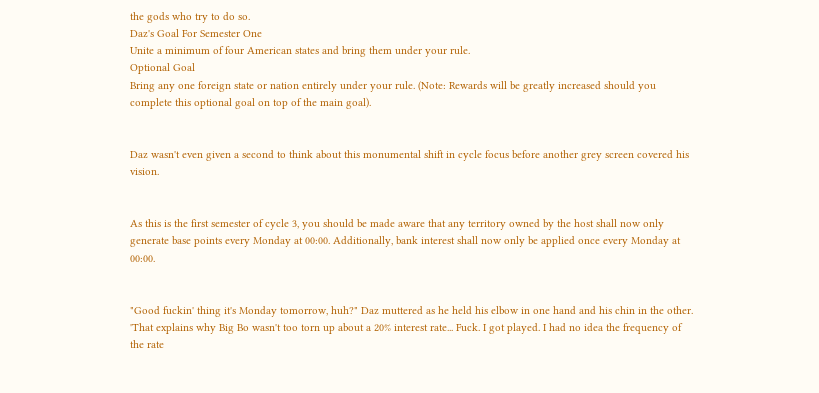the gods who try to do so.
Daz's Goal For Semester One
Unite a minimum of four American states and bring them under your rule.
Optional Goal
Bring any one foreign state or nation entirely under your rule. (Note: Rewards will be greatly increased should you complete this optional goal on top of the main goal).


Daz wasn't even given a second to think about this monumental shift in cycle focus before another grey screen covered his vision.


As this is the first semester of cycle 3, you should be made aware that any territory owned by the host shall now only generate base points every Monday at 00:00. Additionally, bank interest shall now only be applied once every Monday at 00:00.


"Good fuckin' thing it's Monday tomorrow, huh?" Daz muttered as he held his elbow in one hand and his chin in the other. 'That explains why Big Bo wasn't too torn up about a 20% interest rate... Fuck. I got played. I had no idea the frequency of the rate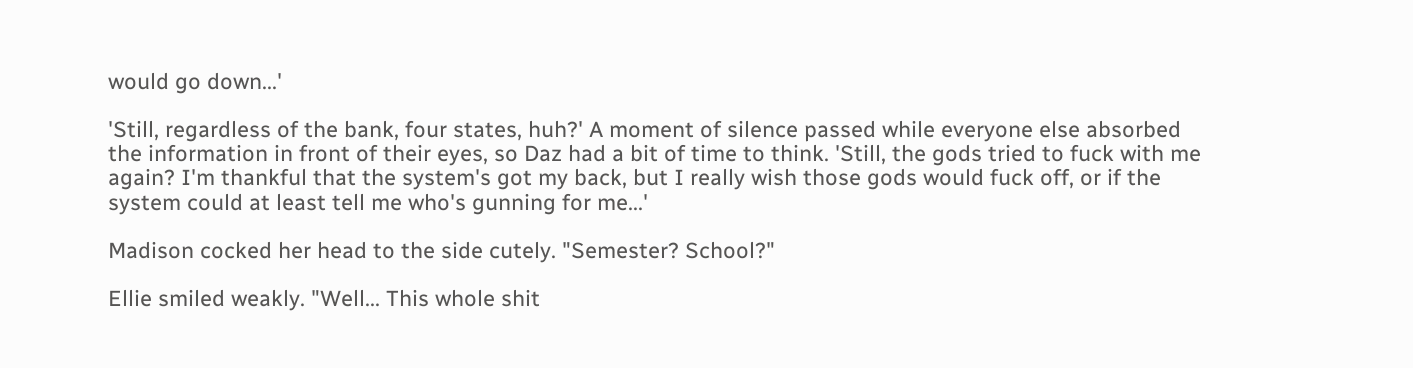would go down...'

'Still, regardless of the bank, four states, huh?' A moment of silence passed while everyone else absorbed the information in front of their eyes, so Daz had a bit of time to think. 'Still, the gods tried to fuck with me again? I'm thankful that the system's got my back, but I really wish those gods would fuck off, or if the system could at least tell me who's gunning for me...'

Madison cocked her head to the side cutely. "Semester? School?"

Ellie smiled weakly. "Well... This whole shit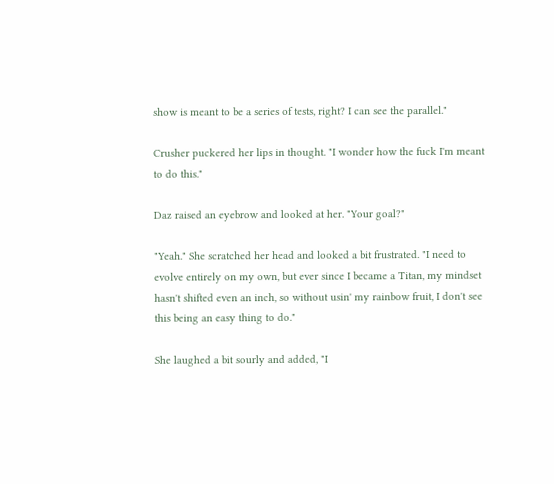show is meant to be a series of tests, right? I can see the parallel."

Crusher puckered her lips in thought. "I wonder how the fuck I'm meant to do this."

Daz raised an eyebrow and looked at her. "Your goal?"

"Yeah." She scratched her head and looked a bit frustrated. "I need to evolve entirely on my own, but ever since I became a Titan, my mindset hasn't shifted even an inch, so without usin' my rainbow fruit, I don't see this being an easy thing to do."

She laughed a bit sourly and added, "I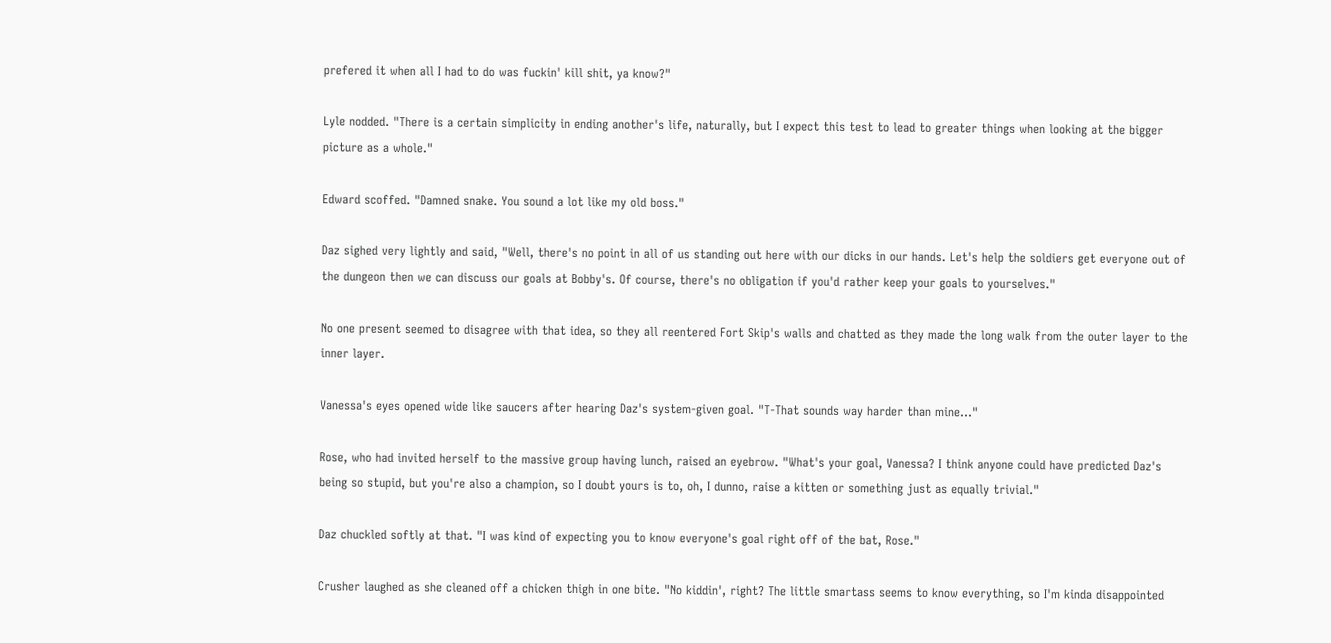prefered it when all I had to do was fuckin' kill shit, ya know?"

Lyle nodded. "There is a certain simplicity in ending another's life, naturally, but I expect this test to lead to greater things when looking at the bigger picture as a whole."

Edward scoffed. "Damned snake. You sound a lot like my old boss."

Daz sighed very lightly and said, "Well, there's no point in all of us standing out here with our dicks in our hands. Let's help the soldiers get everyone out of the dungeon then we can discuss our goals at Bobby's. Of course, there's no obligation if you'd rather keep your goals to yourselves."

No one present seemed to disagree with that idea, so they all reentered Fort Skip's walls and chatted as they made the long walk from the outer layer to the inner layer.

Vanessa's eyes opened wide like saucers after hearing Daz's system-given goal. "T-That sounds way harder than mine..."

Rose, who had invited herself to the massive group having lunch, raised an eyebrow. "What's your goal, Vanessa? I think anyone could have predicted Daz's being so stupid, but you're also a champion, so I doubt yours is to, oh, I dunno, raise a kitten or something just as equally trivial."

Daz chuckled softly at that. "I was kind of expecting you to know everyone's goal right off of the bat, Rose."

Crusher laughed as she cleaned off a chicken thigh in one bite. "No kiddin', right? The little smartass seems to know everything, so I'm kinda disappointed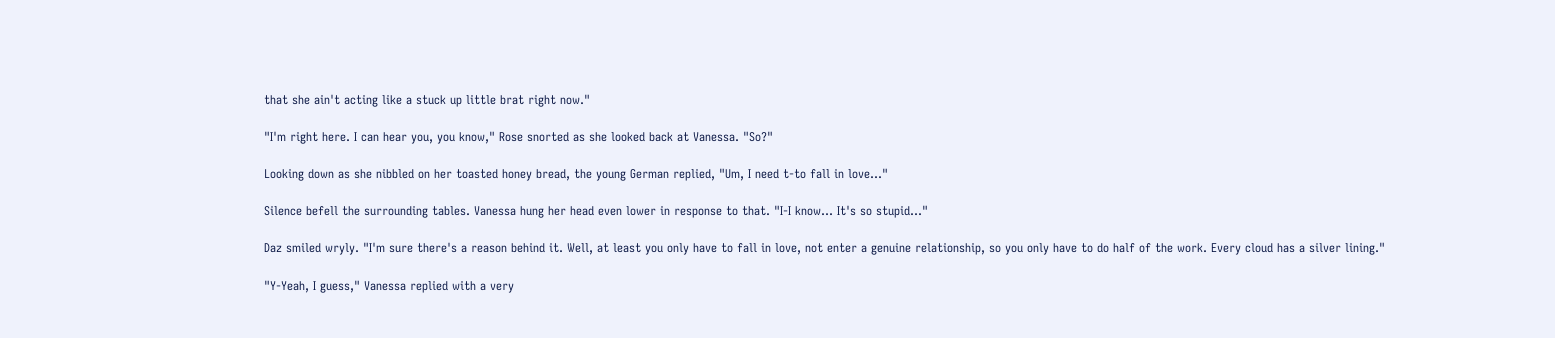that she ain't acting like a stuck up little brat right now."

"I'm right here. I can hear you, you know," Rose snorted as she looked back at Vanessa. "So?"

Looking down as she nibbled on her toasted honey bread, the young German replied, "Um, I need t-to fall in love..."

Silence befell the surrounding tables. Vanessa hung her head even lower in response to that. "I-I know... It's so stupid..."

Daz smiled wryly. "I'm sure there's a reason behind it. Well, at least you only have to fall in love, not enter a genuine relationship, so you only have to do half of the work. Every cloud has a silver lining."

"Y-Yeah, I guess," Vanessa replied with a very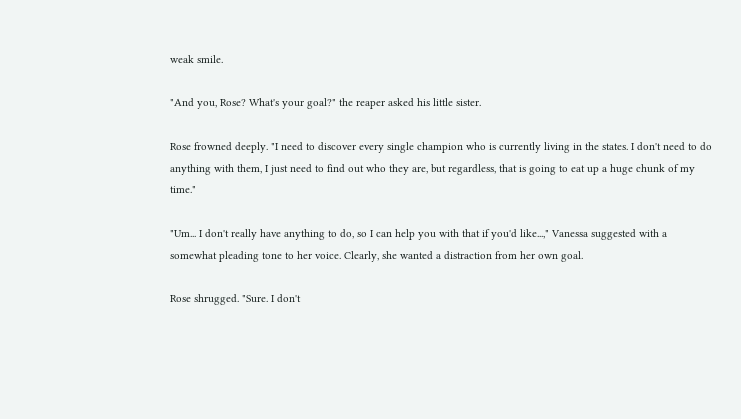weak smile.

"And you, Rose? What's your goal?" the reaper asked his little sister.

Rose frowned deeply. "I need to discover every single champion who is currently living in the states. I don't need to do anything with them, I just need to find out who they are, but regardless, that is going to eat up a huge chunk of my time."

"Um... I don't really have anything to do, so I can help you with that if you'd like...," Vanessa suggested with a somewhat pleading tone to her voice. Clearly, she wanted a distraction from her own goal.

Rose shrugged. "Sure. I don't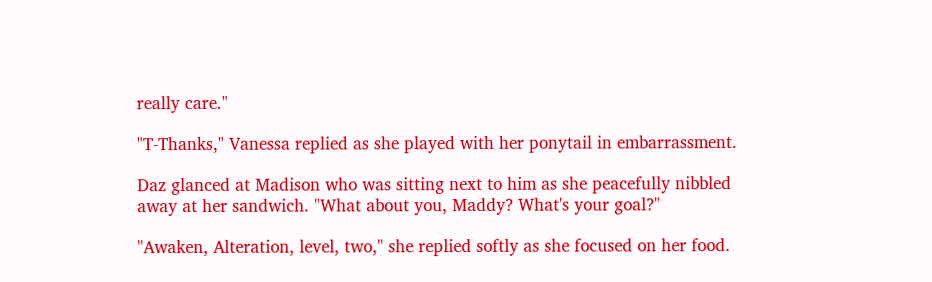really care."

"T-Thanks," Vanessa replied as she played with her ponytail in embarrassment.

Daz glanced at Madison who was sitting next to him as she peacefully nibbled away at her sandwich. "What about you, Maddy? What's your goal?"

"Awaken, Alteration, level, two," she replied softly as she focused on her food.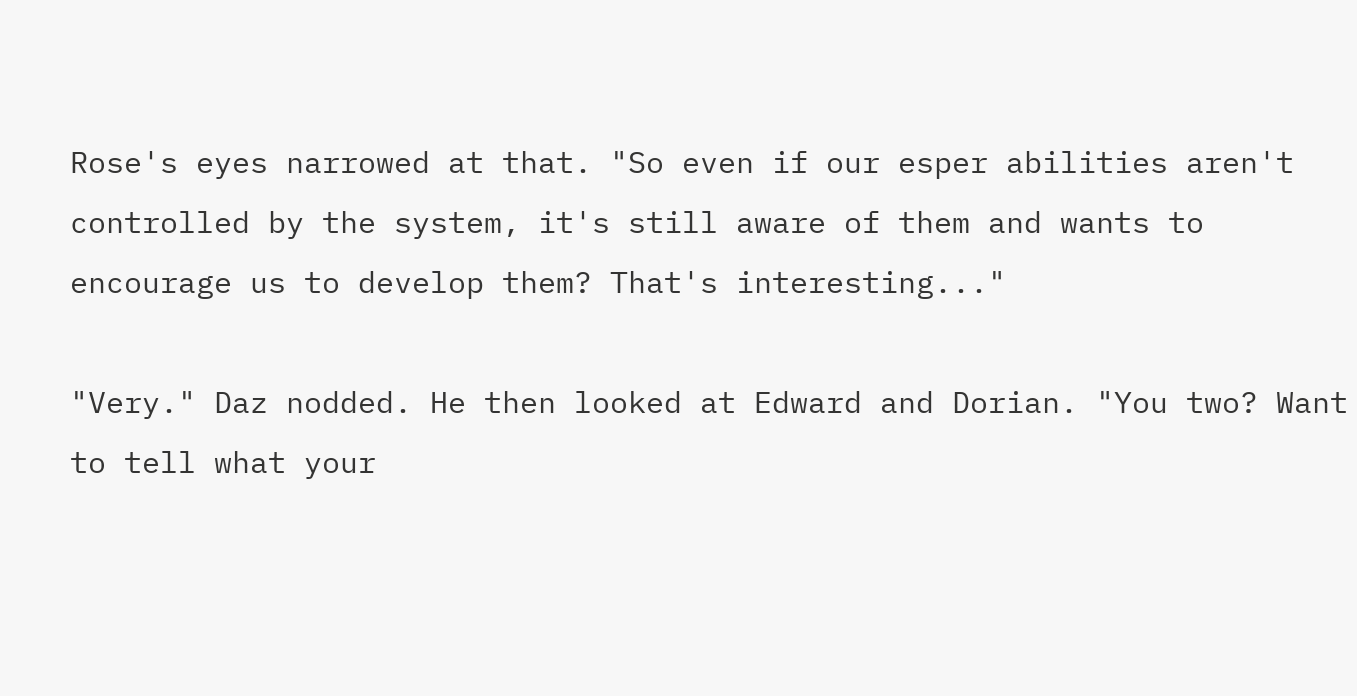Rose's eyes narrowed at that. "So even if our esper abilities aren't controlled by the system, it's still aware of them and wants to encourage us to develop them? That's interesting..."

"Very." Daz nodded. He then looked at Edward and Dorian. "You two? Want to tell what your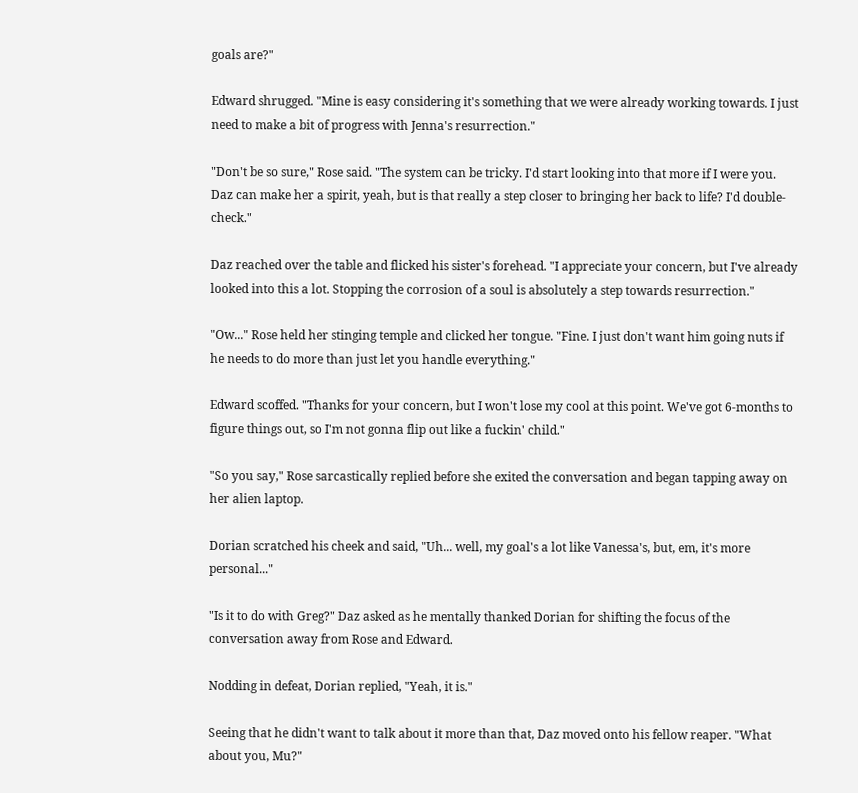goals are?"

Edward shrugged. "Mine is easy considering it's something that we were already working towards. I just need to make a bit of progress with Jenna's resurrection."

"Don't be so sure," Rose said. "The system can be tricky. I'd start looking into that more if I were you. Daz can make her a spirit, yeah, but is that really a step closer to bringing her back to life? I'd double-check."

Daz reached over the table and flicked his sister's forehead. "I appreciate your concern, but I've already looked into this a lot. Stopping the corrosion of a soul is absolutely a step towards resurrection."

"Ow..." Rose held her stinging temple and clicked her tongue. "Fine. I just don't want him going nuts if he needs to do more than just let you handle everything."

Edward scoffed. "Thanks for your concern, but I won't lose my cool at this point. We've got 6-months to figure things out, so I'm not gonna flip out like a fuckin' child."

"So you say," Rose sarcastically replied before she exited the conversation and began tapping away on her alien laptop.

Dorian scratched his cheek and said, "Uh... well, my goal's a lot like Vanessa's, but, em, it's more personal..."

"Is it to do with Greg?" Daz asked as he mentally thanked Dorian for shifting the focus of the conversation away from Rose and Edward.

Nodding in defeat, Dorian replied, "Yeah, it is."

Seeing that he didn't want to talk about it more than that, Daz moved onto his fellow reaper. "What about you, Mu?"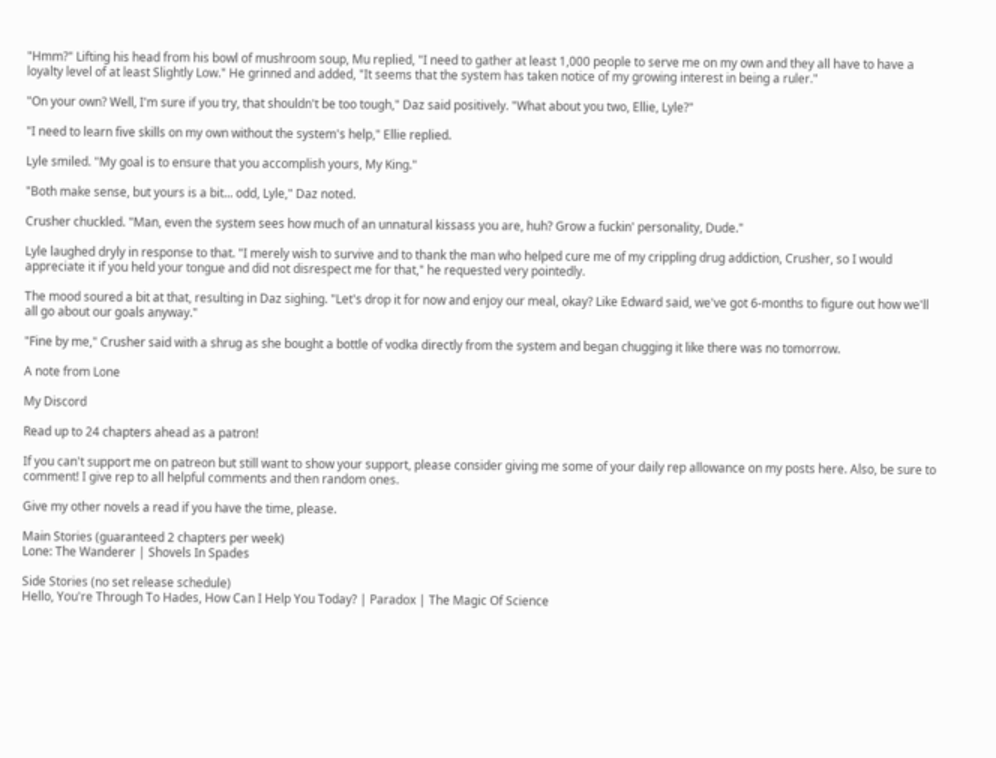"Hmm?" Lifting his head from his bowl of mushroom soup, Mu replied, "I need to gather at least 1,000 people to serve me on my own and they all have to have a loyalty level of at least Slightly Low." He grinned and added, "It seems that the system has taken notice of my growing interest in being a ruler."

"On your own? Well, I'm sure if you try, that shouldn't be too tough," Daz said positively. "What about you two, Ellie, Lyle?"

"I need to learn five skills on my own without the system's help," Ellie replied.

Lyle smiled. "My goal is to ensure that you accomplish yours, My King."

"Both make sense, but yours is a bit... odd, Lyle," Daz noted.

Crusher chuckled. "Man, even the system sees how much of an unnatural kissass you are, huh? Grow a fuckin' personality, Dude."

Lyle laughed dryly in response to that. "I merely wish to survive and to thank the man who helped cure me of my crippling drug addiction, Crusher, so I would appreciate it if you held your tongue and did not disrespect me for that," he requested very pointedly.

The mood soured a bit at that, resulting in Daz sighing. "Let's drop it for now and enjoy our meal, okay? Like Edward said, we've got 6-months to figure out how we'll all go about our goals anyway."

"Fine by me," Crusher said with a shrug as she bought a bottle of vodka directly from the system and began chugging it like there was no tomorrow.

A note from Lone

My Discord

Read up to 24 chapters ahead as a patron!

If you can't support me on patreon but still want to show your support, please consider giving me some of your daily rep allowance on my posts here. Also, be sure to comment! I give rep to all helpful comments and then random ones.

Give my other novels a read if you have the time, please.

Main Stories (guaranteed 2 chapters per week)
Lone: The Wanderer | Shovels In Spades

Side Stories (no set release schedule)
Hello, You're Through To Hades, How Can I Help You Today? | Paradox | The Magic Of Science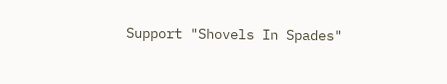Support "Shovels In Spades"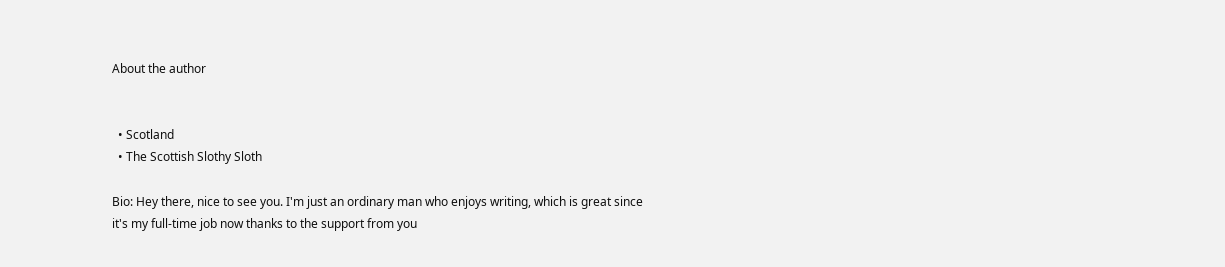About the author


  • Scotland
  • The Scottish Slothy Sloth

Bio: Hey there, nice to see you. I'm just an ordinary man who enjoys writing, which is great since it's my full-time job now thanks to the support from you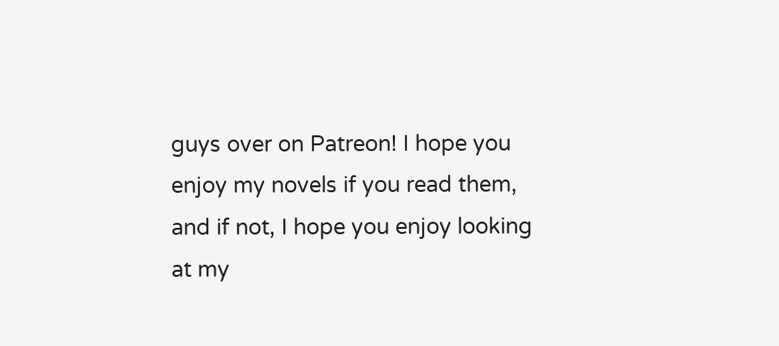guys over on Patreon! I hope you enjoy my novels if you read them, and if not, I hope you enjoy looking at my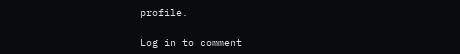profile.

Log in to comment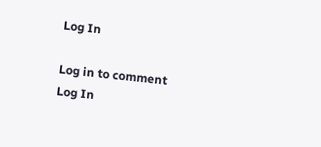Log In

Log in to comment
Log In